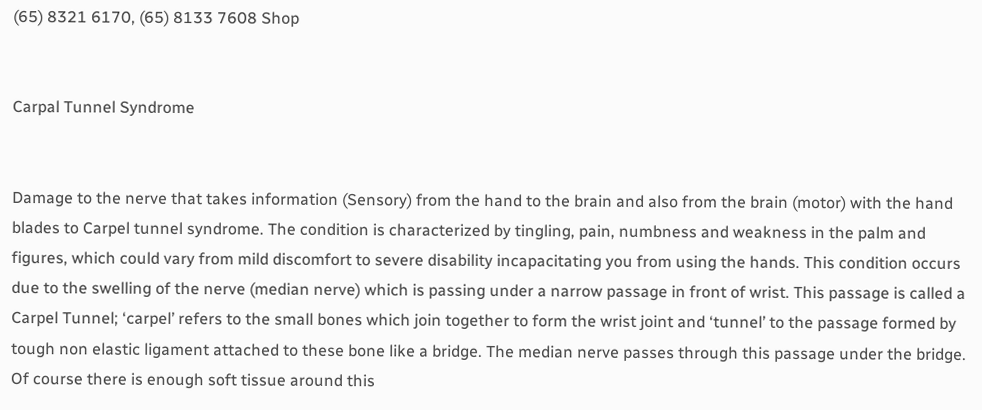(65) 8321 6170, (65) 8133 7608 Shop


Carpal Tunnel Syndrome


Damage to the nerve that takes information (Sensory) from the hand to the brain and also from the brain (motor) with the hand blades to Carpel tunnel syndrome. The condition is characterized by tingling, pain, numbness and weakness in the palm and figures, which could vary from mild discomfort to severe disability incapacitating you from using the hands. This condition occurs due to the swelling of the nerve (median nerve) which is passing under a narrow passage in front of wrist. This passage is called a Carpel Tunnel; ‘carpel’ refers to the small bones which join together to form the wrist joint and ‘tunnel’ to the passage formed by tough non elastic ligament attached to these bone like a bridge. The median nerve passes through this passage under the bridge. Of course there is enough soft tissue around this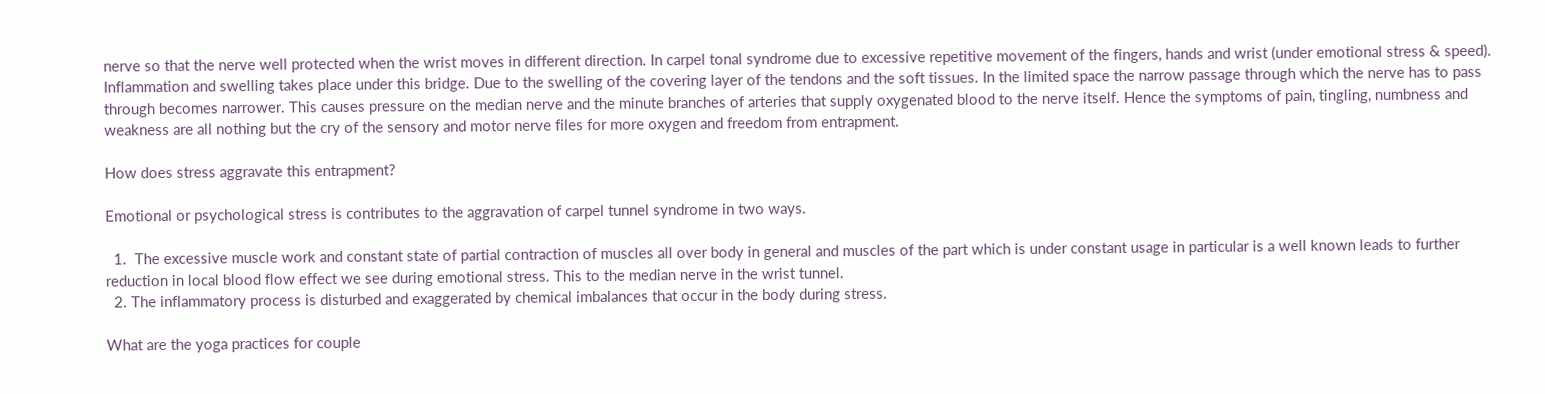nerve so that the nerve well protected when the wrist moves in different direction. In carpel tonal syndrome due to excessive repetitive movement of the fingers, hands and wrist (under emotional stress & speed). Inflammation and swelling takes place under this bridge. Due to the swelling of the covering layer of the tendons and the soft tissues. In the limited space the narrow passage through which the nerve has to pass through becomes narrower. This causes pressure on the median nerve and the minute branches of arteries that supply oxygenated blood to the nerve itself. Hence the symptoms of pain, tingling, numbness and weakness are all nothing but the cry of the sensory and motor nerve files for more oxygen and freedom from entrapment.

How does stress aggravate this entrapment?

Emotional or psychological stress is contributes to the aggravation of carpel tunnel syndrome in two ways.

  1.  The excessive muscle work and constant state of partial contraction of muscles all over body in general and muscles of the part which is under constant usage in particular is a well known leads to further reduction in local blood flow effect we see during emotional stress. This to the median nerve in the wrist tunnel.
  2. The inflammatory process is disturbed and exaggerated by chemical imbalances that occur in the body during stress.

What are the yoga practices for couple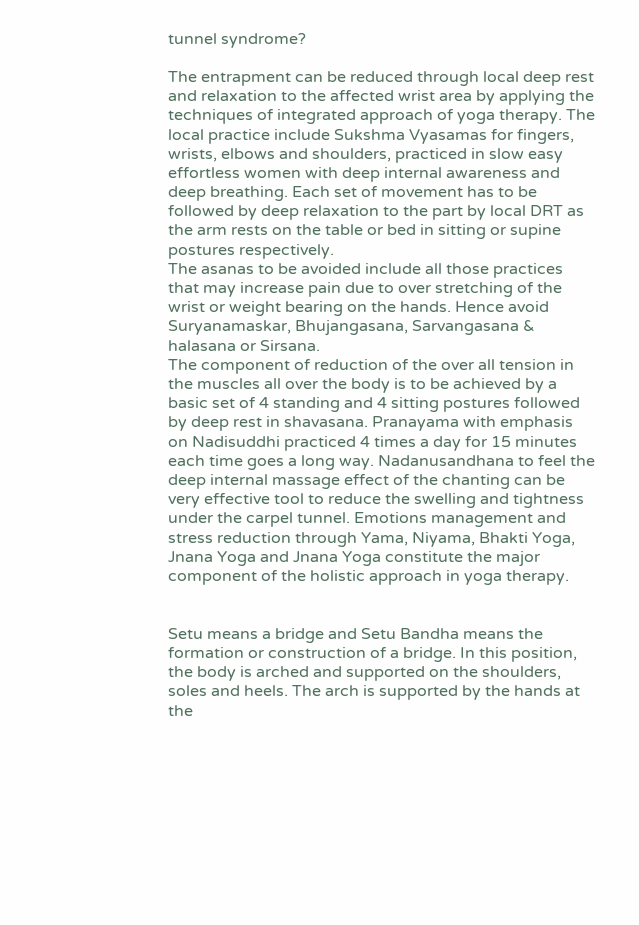tunnel syndrome?

The entrapment can be reduced through local deep rest and relaxation to the affected wrist area by applying the techniques of integrated approach of yoga therapy. The local practice include Sukshma Vyasamas for fingers, wrists, elbows and shoulders, practiced in slow easy effortless women with deep internal awareness and deep breathing. Each set of movement has to be followed by deep relaxation to the part by local DRT as the arm rests on the table or bed in sitting or supine postures respectively.
The asanas to be avoided include all those practices that may increase pain due to over stretching of the wrist or weight bearing on the hands. Hence avoid Suryanamaskar, Bhujangasana, Sarvangasana & halasana or Sirsana.
The component of reduction of the over all tension in the muscles all over the body is to be achieved by a basic set of 4 standing and 4 sitting postures followed by deep rest in shavasana. Pranayama with emphasis on Nadisuddhi practiced 4 times a day for 15 minutes each time goes a long way. Nadanusandhana to feel the deep internal massage effect of the chanting can be very effective tool to reduce the swelling and tightness under the carpel tunnel. Emotions management and stress reduction through Yama, Niyama, Bhakti Yoga, Jnana Yoga and Jnana Yoga constitute the major component of the holistic approach in yoga therapy.


Setu means a bridge and Setu Bandha means the formation or construction of a bridge. In this position, the body is arched and supported on the shoulders, soles and heels. The arch is supported by the hands at the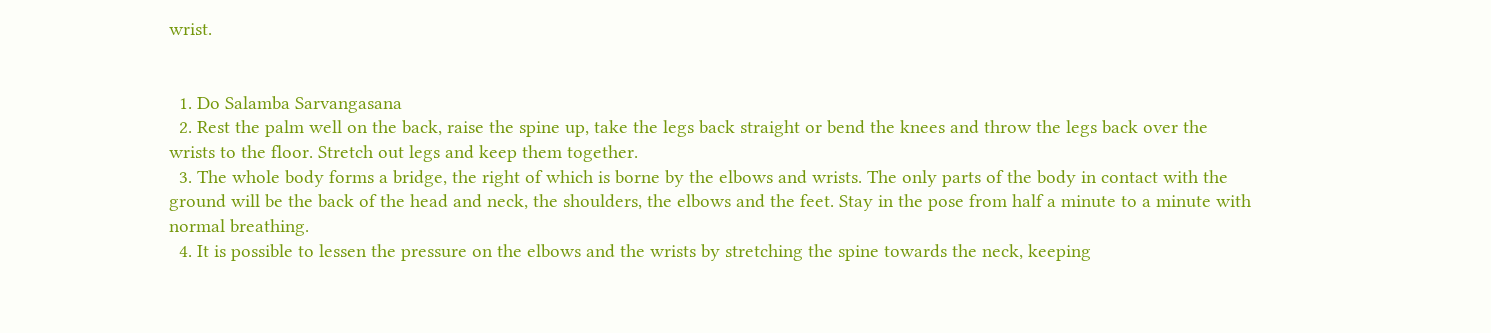wrist.


  1. Do Salamba Sarvangasana
  2. Rest the palm well on the back, raise the spine up, take the legs back straight or bend the knees and throw the legs back over the wrists to the floor. Stretch out legs and keep them together.
  3. The whole body forms a bridge, the right of which is borne by the elbows and wrists. The only parts of the body in contact with the ground will be the back of the head and neck, the shoulders, the elbows and the feet. Stay in the pose from half a minute to a minute with normal breathing.
  4. It is possible to lessen the pressure on the elbows and the wrists by stretching the spine towards the neck, keeping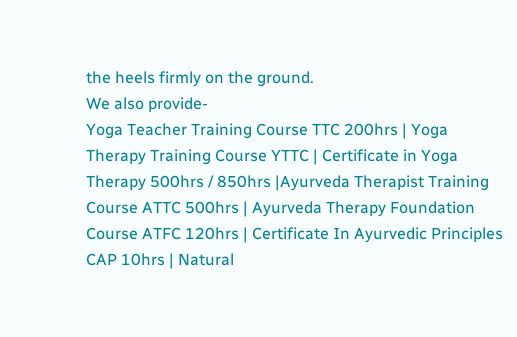the heels firmly on the ground.
We also provide-
Yoga Teacher Training Course TTC 200hrs | Yoga Therapy Training Course YTTC | Certificate in Yoga Therapy 500hrs / 850hrs |Ayurveda Therapist Training Course ATTC 500hrs | Ayurveda Therapy Foundation Course ATFC 120hrs | Certificate In Ayurvedic Principles CAP 10hrs | Natural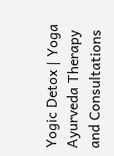Yogic Detox | Yoga Ayurveda Therapy and Consultations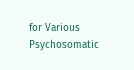for Various Psychosomatic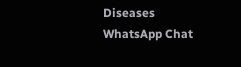Diseases
WhatsApp Chat